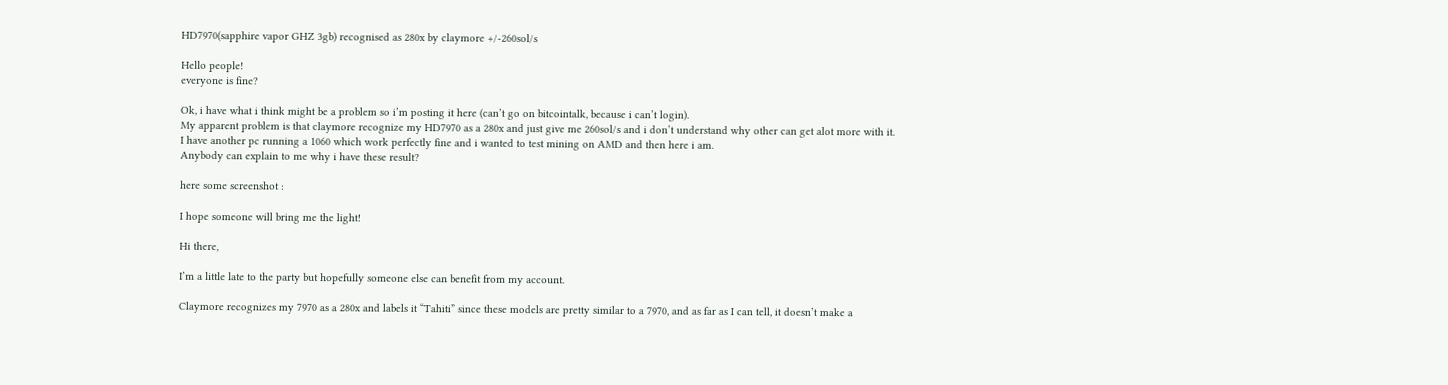HD7970(sapphire vapor GHZ 3gb) recognised as 280x by claymore +/-260sol/s

Hello people!
everyone is fine?

Ok, i have what i think might be a problem so i’m posting it here (can’t go on bitcointalk, because i can’t login).
My apparent problem is that claymore recognize my HD7970 as a 280x and just give me 260sol/s and i don’t understand why other can get alot more with it.
I have another pc running a 1060 which work perfectly fine and i wanted to test mining on AMD and then here i am.
Anybody can explain to me why i have these result?

here some screenshot :

I hope someone will bring me the light!

Hi there,

I’m a little late to the party but hopefully someone else can benefit from my account.

Claymore recognizes my 7970 as a 280x and labels it “Tahiti” since these models are pretty similar to a 7970, and as far as I can tell, it doesn’t make a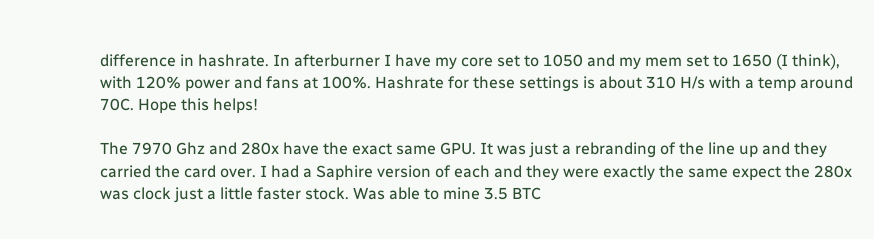difference in hashrate. In afterburner I have my core set to 1050 and my mem set to 1650 (I think), with 120% power and fans at 100%. Hashrate for these settings is about 310 H/s with a temp around 70C. Hope this helps!

The 7970 Ghz and 280x have the exact same GPU. It was just a rebranding of the line up and they carried the card over. I had a Saphire version of each and they were exactly the same expect the 280x was clock just a little faster stock. Was able to mine 3.5 BTC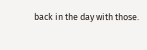back in the day with those.